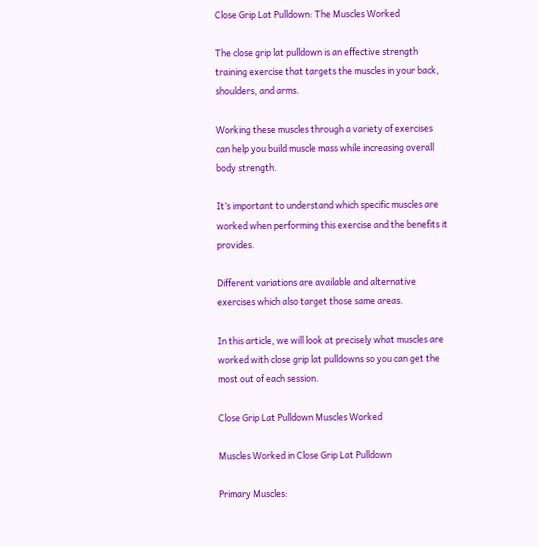Close Grip Lat Pulldown: The Muscles Worked

The close grip lat pulldown is an effective strength training exercise that targets the muscles in your back, shoulders, and arms.

Working these muscles through a variety of exercises can help you build muscle mass while increasing overall body strength.

It’s important to understand which specific muscles are worked when performing this exercise and the benefits it provides.

Different variations are available and alternative exercises which also target those same areas.

In this article, we will look at precisely what muscles are worked with close grip lat pulldowns so you can get the most out of each session.

Close Grip Lat Pulldown Muscles Worked

Muscles Worked in Close Grip Lat Pulldown

Primary Muscles: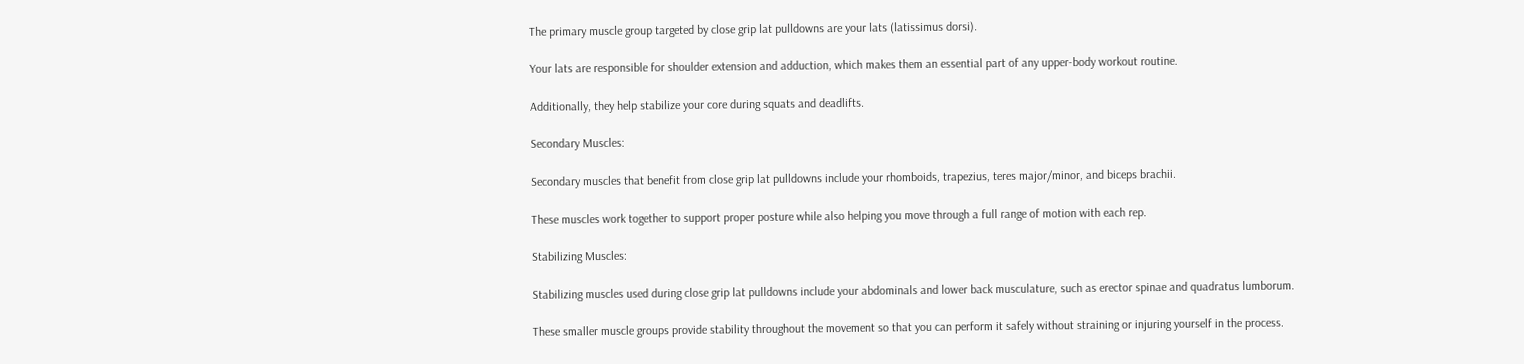The primary muscle group targeted by close grip lat pulldowns are your lats (latissimus dorsi).

Your lats are responsible for shoulder extension and adduction, which makes them an essential part of any upper-body workout routine.

Additionally, they help stabilize your core during squats and deadlifts.

Secondary Muscles:

Secondary muscles that benefit from close grip lat pulldowns include your rhomboids, trapezius, teres major/minor, and biceps brachii.

These muscles work together to support proper posture while also helping you move through a full range of motion with each rep.

Stabilizing Muscles:

Stabilizing muscles used during close grip lat pulldowns include your abdominals and lower back musculature, such as erector spinae and quadratus lumborum.

These smaller muscle groups provide stability throughout the movement so that you can perform it safely without straining or injuring yourself in the process.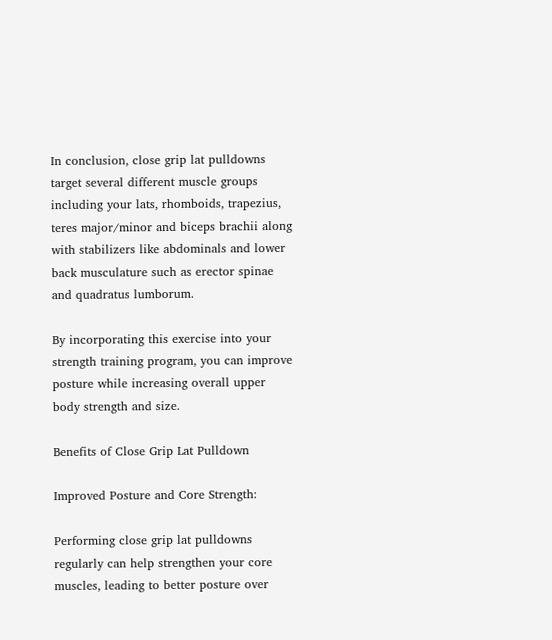In conclusion, close grip lat pulldowns target several different muscle groups including your lats, rhomboids, trapezius, teres major/minor and biceps brachii along with stabilizers like abdominals and lower back musculature such as erector spinae and quadratus lumborum.

By incorporating this exercise into your strength training program, you can improve posture while increasing overall upper body strength and size.

Benefits of Close Grip Lat Pulldown

Improved Posture and Core Strength:

Performing close grip lat pulldowns regularly can help strengthen your core muscles, leading to better posture over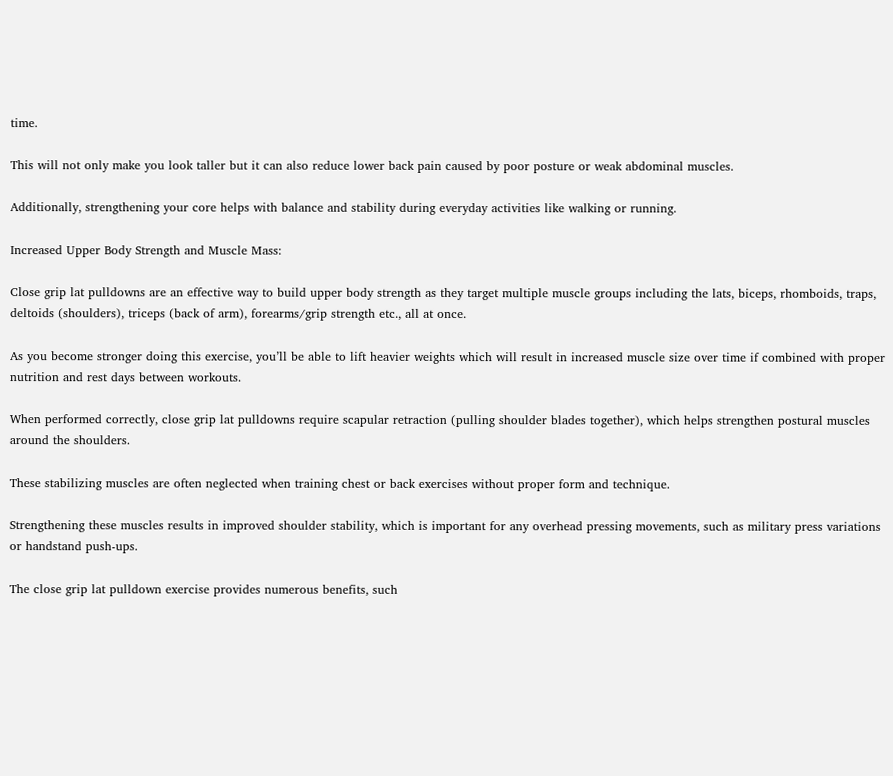time.

This will not only make you look taller but it can also reduce lower back pain caused by poor posture or weak abdominal muscles.

Additionally, strengthening your core helps with balance and stability during everyday activities like walking or running.

Increased Upper Body Strength and Muscle Mass:

Close grip lat pulldowns are an effective way to build upper body strength as they target multiple muscle groups including the lats, biceps, rhomboids, traps, deltoids (shoulders), triceps (back of arm), forearms/grip strength etc., all at once.

As you become stronger doing this exercise, you’ll be able to lift heavier weights which will result in increased muscle size over time if combined with proper nutrition and rest days between workouts.

When performed correctly, close grip lat pulldowns require scapular retraction (pulling shoulder blades together), which helps strengthen postural muscles around the shoulders.

These stabilizing muscles are often neglected when training chest or back exercises without proper form and technique.

Strengthening these muscles results in improved shoulder stability, which is important for any overhead pressing movements, such as military press variations or handstand push-ups.

The close grip lat pulldown exercise provides numerous benefits, such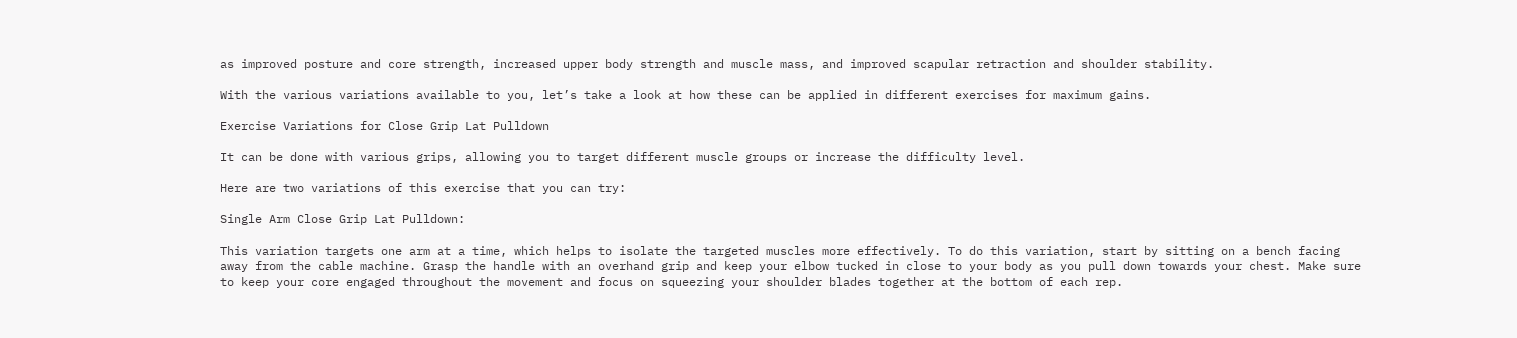as improved posture and core strength, increased upper body strength and muscle mass, and improved scapular retraction and shoulder stability.

With the various variations available to you, let’s take a look at how these can be applied in different exercises for maximum gains.

Exercise Variations for Close Grip Lat Pulldown

It can be done with various grips, allowing you to target different muscle groups or increase the difficulty level.

Here are two variations of this exercise that you can try:

Single Arm Close Grip Lat Pulldown:

This variation targets one arm at a time, which helps to isolate the targeted muscles more effectively. To do this variation, start by sitting on a bench facing away from the cable machine. Grasp the handle with an overhand grip and keep your elbow tucked in close to your body as you pull down towards your chest. Make sure to keep your core engaged throughout the movement and focus on squeezing your shoulder blades together at the bottom of each rep.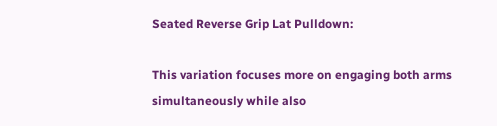Seated Reverse Grip Lat Pulldown:

This variation focuses more on engaging both arms simultaneously while also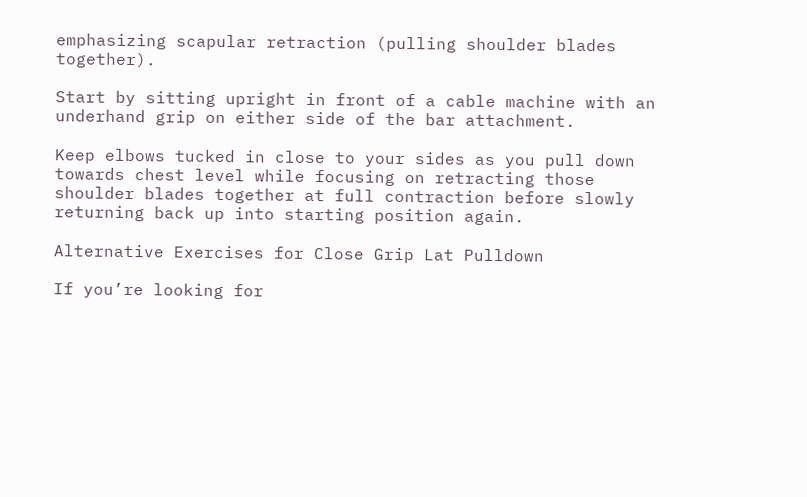emphasizing scapular retraction (pulling shoulder blades together).

Start by sitting upright in front of a cable machine with an underhand grip on either side of the bar attachment.

Keep elbows tucked in close to your sides as you pull down towards chest level while focusing on retracting those shoulder blades together at full contraction before slowly returning back up into starting position again.

Alternative Exercises for Close Grip Lat Pulldown

If you’re looking for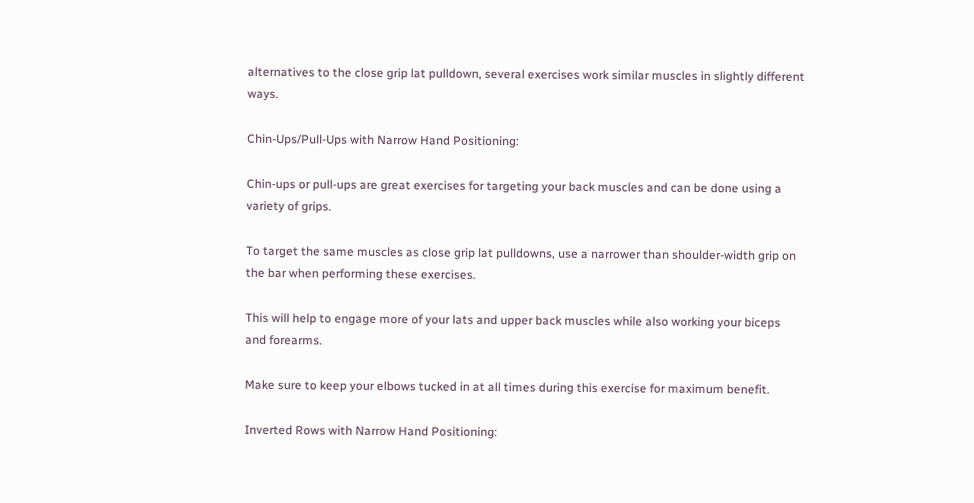alternatives to the close grip lat pulldown, several exercises work similar muscles in slightly different ways.

Chin-Ups/Pull-Ups with Narrow Hand Positioning:

Chin-ups or pull-ups are great exercises for targeting your back muscles and can be done using a variety of grips.

To target the same muscles as close grip lat pulldowns, use a narrower than shoulder-width grip on the bar when performing these exercises.

This will help to engage more of your lats and upper back muscles while also working your biceps and forearms.

Make sure to keep your elbows tucked in at all times during this exercise for maximum benefit.

Inverted Rows with Narrow Hand Positioning: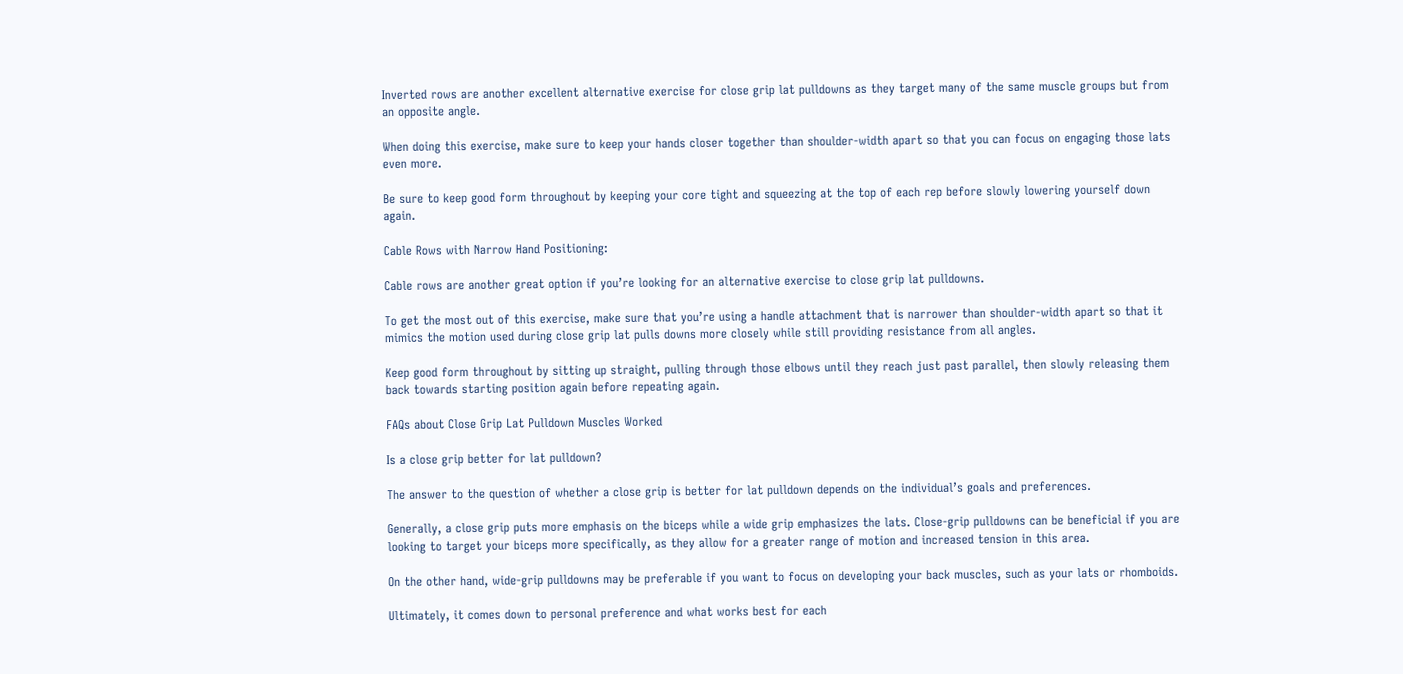Inverted rows are another excellent alternative exercise for close grip lat pulldowns as they target many of the same muscle groups but from an opposite angle.

When doing this exercise, make sure to keep your hands closer together than shoulder-width apart so that you can focus on engaging those lats even more.

Be sure to keep good form throughout by keeping your core tight and squeezing at the top of each rep before slowly lowering yourself down again.

Cable Rows with Narrow Hand Positioning:

Cable rows are another great option if you’re looking for an alternative exercise to close grip lat pulldowns.

To get the most out of this exercise, make sure that you’re using a handle attachment that is narrower than shoulder-width apart so that it mimics the motion used during close grip lat pulls downs more closely while still providing resistance from all angles.

Keep good form throughout by sitting up straight, pulling through those elbows until they reach just past parallel, then slowly releasing them back towards starting position again before repeating again.

FAQs about Close Grip Lat Pulldown Muscles Worked

Is a close grip better for lat pulldown?

The answer to the question of whether a close grip is better for lat pulldown depends on the individual’s goals and preferences.

Generally, a close grip puts more emphasis on the biceps while a wide grip emphasizes the lats. Close-grip pulldowns can be beneficial if you are looking to target your biceps more specifically, as they allow for a greater range of motion and increased tension in this area.

On the other hand, wide-grip pulldowns may be preferable if you want to focus on developing your back muscles, such as your lats or rhomboids.

Ultimately, it comes down to personal preference and what works best for each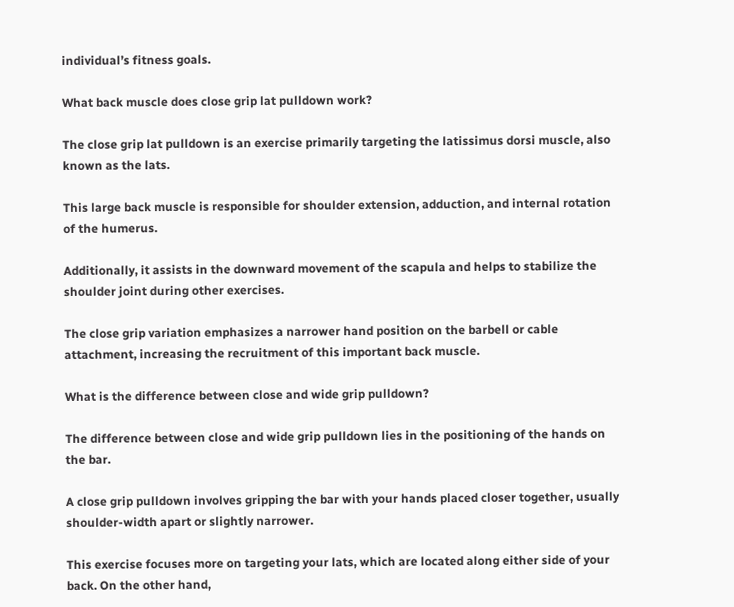individual’s fitness goals.

What back muscle does close grip lat pulldown work?

The close grip lat pulldown is an exercise primarily targeting the latissimus dorsi muscle, also known as the lats.

This large back muscle is responsible for shoulder extension, adduction, and internal rotation of the humerus.

Additionally, it assists in the downward movement of the scapula and helps to stabilize the shoulder joint during other exercises.

The close grip variation emphasizes a narrower hand position on the barbell or cable attachment, increasing the recruitment of this important back muscle.

What is the difference between close and wide grip pulldown?

The difference between close and wide grip pulldown lies in the positioning of the hands on the bar.

A close grip pulldown involves gripping the bar with your hands placed closer together, usually shoulder-width apart or slightly narrower.

This exercise focuses more on targeting your lats, which are located along either side of your back. On the other hand,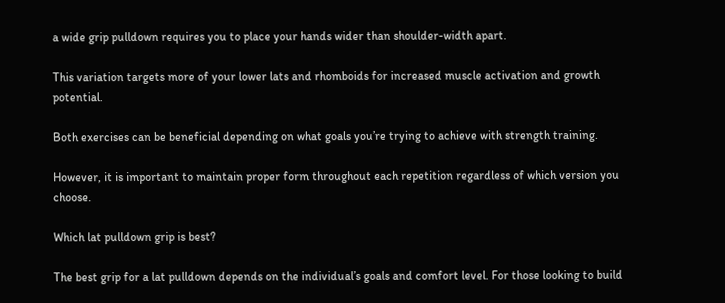a wide grip pulldown requires you to place your hands wider than shoulder-width apart.

This variation targets more of your lower lats and rhomboids for increased muscle activation and growth potential.

Both exercises can be beneficial depending on what goals you’re trying to achieve with strength training.

However, it is important to maintain proper form throughout each repetition regardless of which version you choose.

Which lat pulldown grip is best?

The best grip for a lat pulldown depends on the individual’s goals and comfort level. For those looking to build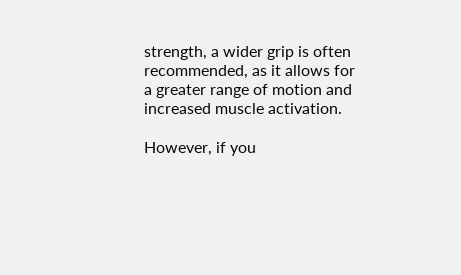strength, a wider grip is often recommended, as it allows for a greater range of motion and increased muscle activation.

However, if you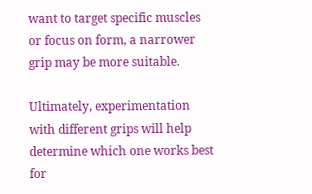want to target specific muscles or focus on form, a narrower grip may be more suitable.

Ultimately, experimentation with different grips will help determine which one works best for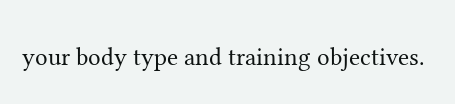your body type and training objectives.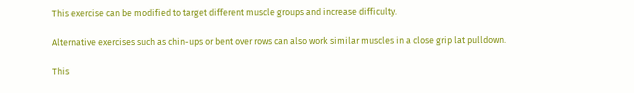This exercise can be modified to target different muscle groups and increase difficulty.

Alternative exercises such as chin-ups or bent over rows can also work similar muscles in a close grip lat pulldown.

This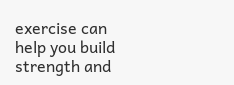exercise can help you build strength and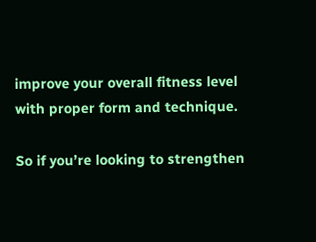improve your overall fitness level with proper form and technique.

So if you’re looking to strengthen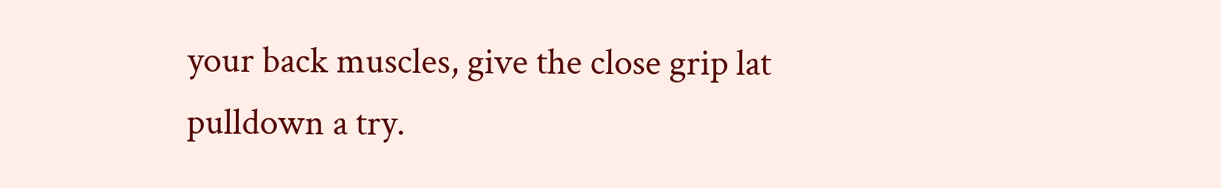your back muscles, give the close grip lat pulldown a try.